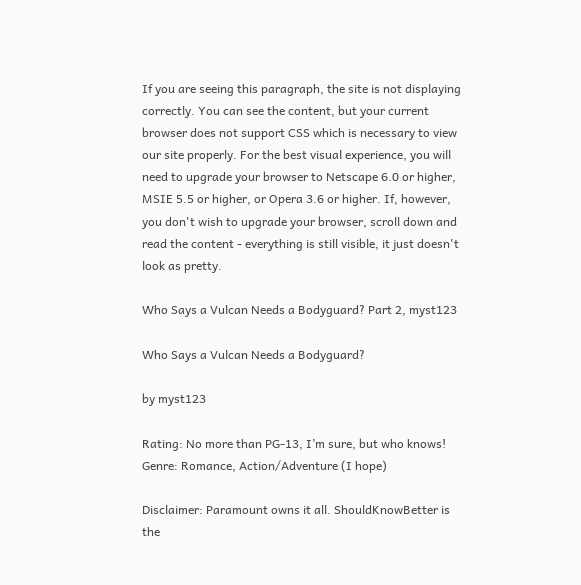If you are seeing this paragraph, the site is not displaying correctly. You can see the content, but your current browser does not support CSS which is necessary to view our site properly. For the best visual experience, you will need to upgrade your browser to Netscape 6.0 or higher, MSIE 5.5 or higher, or Opera 3.6 or higher. If, however, you don't wish to upgrade your browser, scroll down and read the content - everything is still visible, it just doesn't look as pretty.

Who Says a Vulcan Needs a Bodyguard? Part 2, myst123

Who Says a Vulcan Needs a Bodyguard?

by myst123

Rating: No more than PG-13, I’m sure, but who knows!
Genre: Romance, Action/Adventure (I hope)

Disclaimer: Paramount owns it all. ShouldKnowBetter is the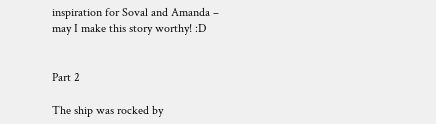inspiration for Soval and Amanda – may I make this story worthy! :D


Part 2

The ship was rocked by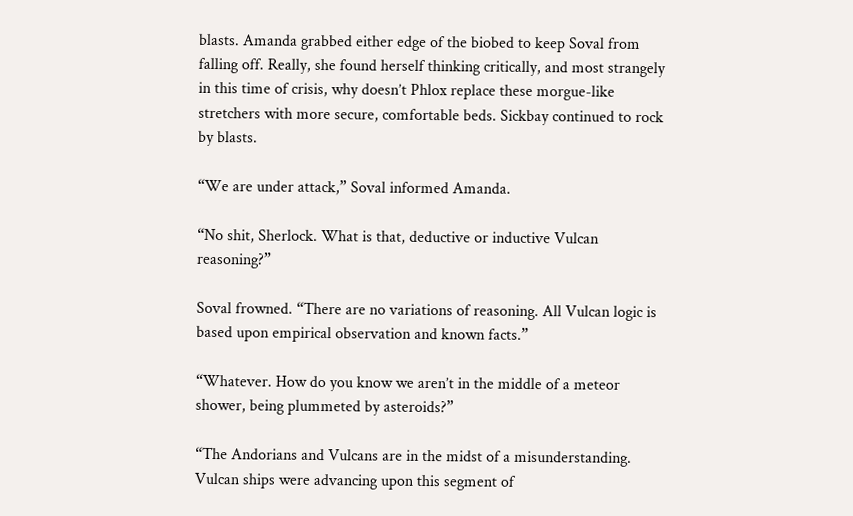blasts. Amanda grabbed either edge of the biobed to keep Soval from falling off. Really, she found herself thinking critically, and most strangely in this time of crisis, why doesn’t Phlox replace these morgue-like stretchers with more secure, comfortable beds. Sickbay continued to rock by blasts.

“We are under attack,” Soval informed Amanda.

“No shit, Sherlock. What is that, deductive or inductive Vulcan reasoning?”

Soval frowned. “There are no variations of reasoning. All Vulcan logic is based upon empirical observation and known facts.”

“Whatever. How do you know we aren’t in the middle of a meteor shower, being plummeted by asteroids?”

“The Andorians and Vulcans are in the midst of a misunderstanding. Vulcan ships were advancing upon this segment of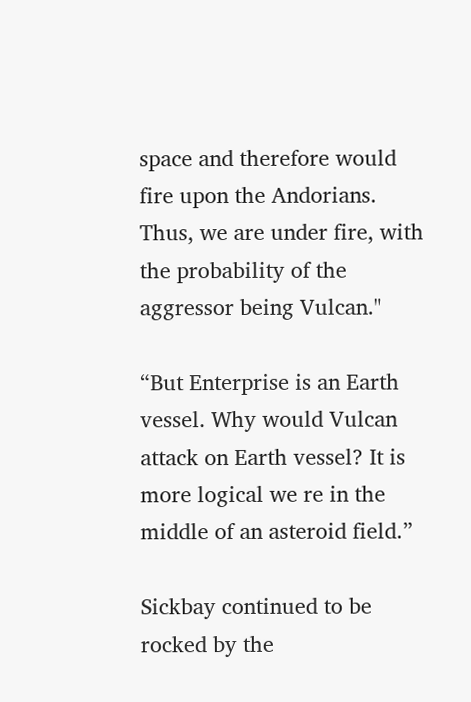space and therefore would fire upon the Andorians. Thus, we are under fire, with the probability of the aggressor being Vulcan."

“But Enterprise is an Earth vessel. Why would Vulcan attack on Earth vessel? It is more logical we re in the middle of an asteroid field.”

Sickbay continued to be rocked by the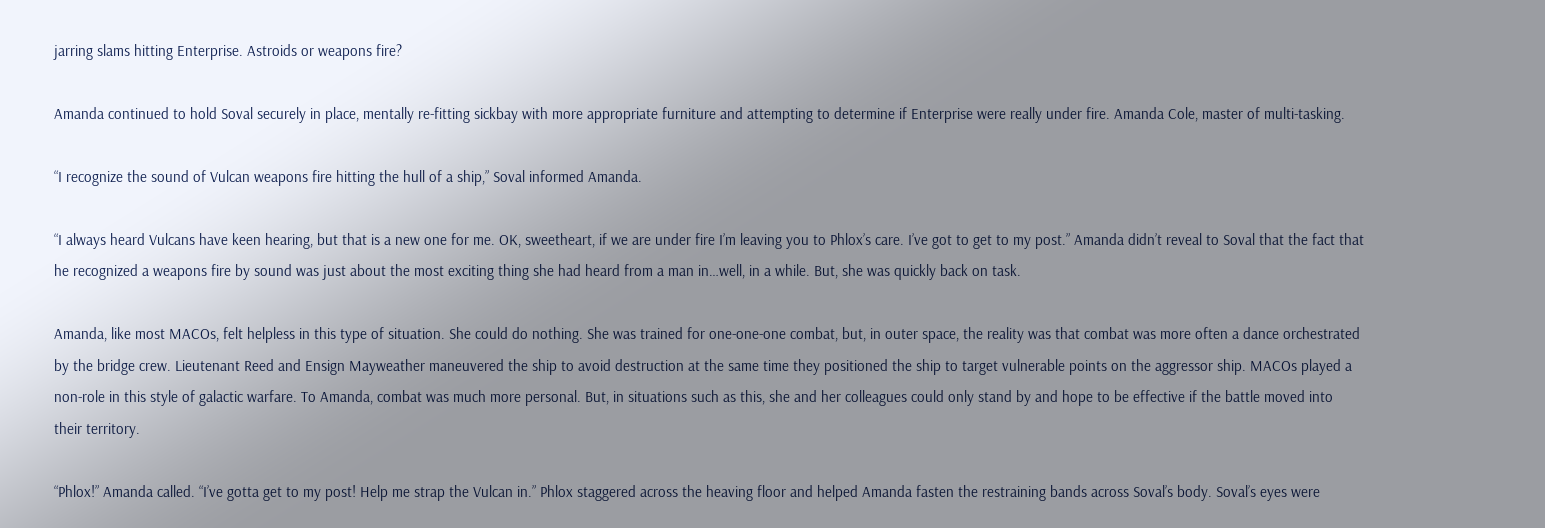jarring slams hitting Enterprise. Astroids or weapons fire?

Amanda continued to hold Soval securely in place, mentally re-fitting sickbay with more appropriate furniture and attempting to determine if Enterprise were really under fire. Amanda Cole, master of multi-tasking.

“I recognize the sound of Vulcan weapons fire hitting the hull of a ship,” Soval informed Amanda.

“I always heard Vulcans have keen hearing, but that is a new one for me. OK, sweetheart, if we are under fire I’m leaving you to Phlox’s care. I’ve got to get to my post.” Amanda didn’t reveal to Soval that the fact that he recognized a weapons fire by sound was just about the most exciting thing she had heard from a man in…well, in a while. But, she was quickly back on task.

Amanda, like most MACOs, felt helpless in this type of situation. She could do nothing. She was trained for one-one-one combat, but, in outer space, the reality was that combat was more often a dance orchestrated by the bridge crew. Lieutenant Reed and Ensign Mayweather maneuvered the ship to avoid destruction at the same time they positioned the ship to target vulnerable points on the aggressor ship. MACOs played a non-role in this style of galactic warfare. To Amanda, combat was much more personal. But, in situations such as this, she and her colleagues could only stand by and hope to be effective if the battle moved into their territory.

“Phlox!” Amanda called. “I’ve gotta get to my post! Help me strap the Vulcan in.” Phlox staggered across the heaving floor and helped Amanda fasten the restraining bands across Soval’s body. Soval’s eyes were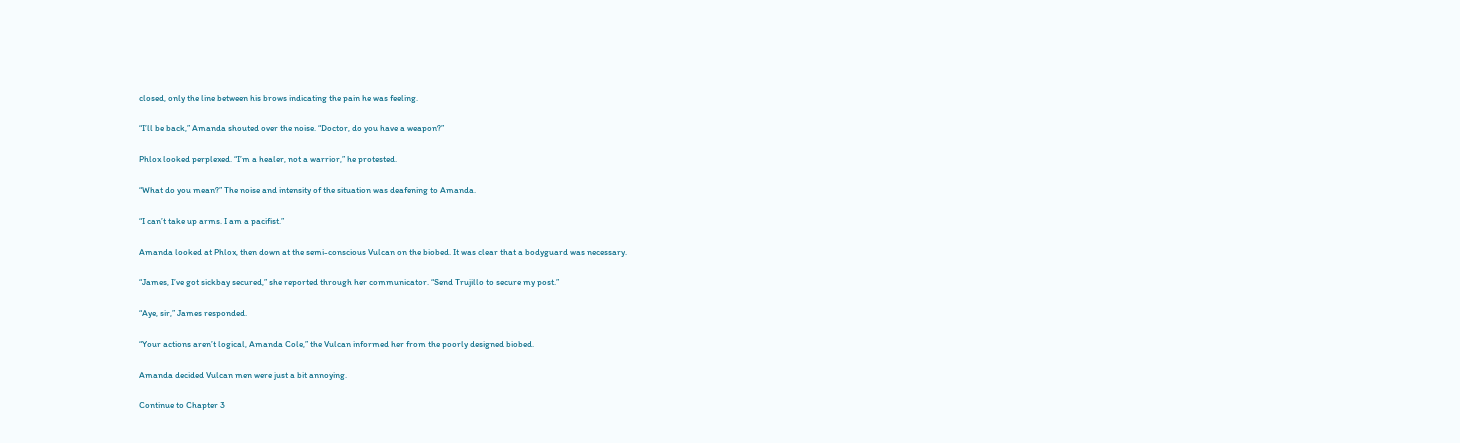closed, only the line between his brows indicating the pain he was feeling.

“I’ll be back,” Amanda shouted over the noise. “Doctor, do you have a weapon?”

Phlox looked perplexed. “I’m a healer, not a warrior,” he protested.

“What do you mean?” The noise and intensity of the situation was deafening to Amanda.

“I can’t take up arms. I am a pacifist.”

Amanda looked at Phlox, then down at the semi-conscious Vulcan on the biobed. It was clear that a bodyguard was necessary.

“James, I’ve got sickbay secured,” she reported through her communicator. “Send Trujillo to secure my post.”

“Aye, sir,” James responded.

“Your actions aren’t logical, Amanda Cole,” the Vulcan informed her from the poorly designed biobed.

Amanda decided Vulcan men were just a bit annoying.

Continue to Chapter 3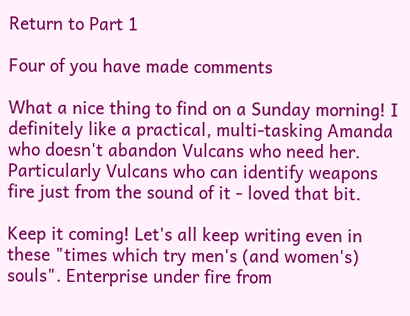Return to Part 1

Four of you have made comments

What a nice thing to find on a Sunday morning! I definitely like a practical, multi-tasking Amanda who doesn't abandon Vulcans who need her. Particularly Vulcans who can identify weapons fire just from the sound of it - loved that bit.

Keep it coming! Let's all keep writing even in these "times which try men's (and women's) souls". Enterprise under fire from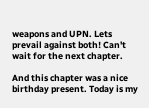weapons and UPN. Lets prevail against both! Can't wait for the next chapter.

And this chapter was a nice birthday present. Today is my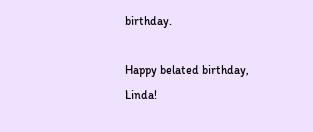birthday.

Happy belated birthday, Linda!